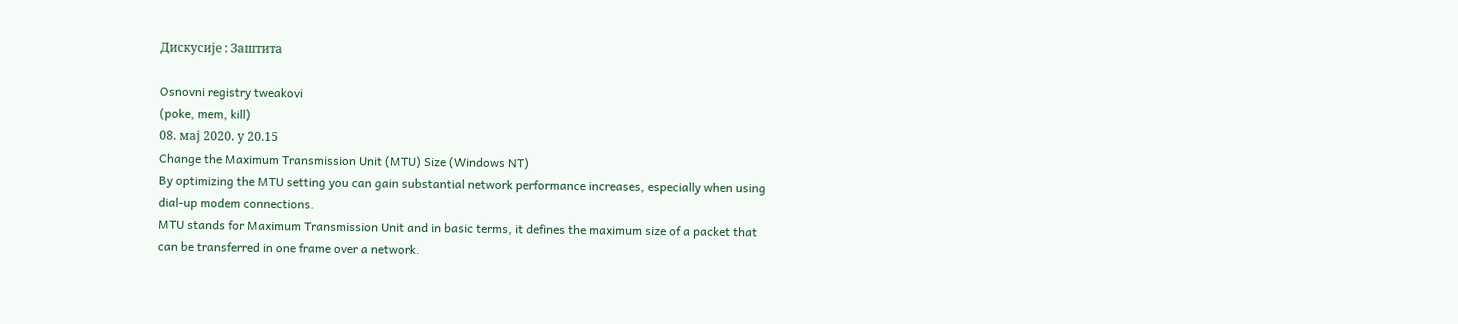Дискусије : Заштита

Osnovni registry tweakovi
(poke, mem, kill)
08. мај 2020. у 20.15
Change the Maximum Transmission Unit (MTU) Size (Windows NT)
By optimizing the MTU setting you can gain substantial network performance increases, especially when using dial-up modem connections.
MTU stands for Maximum Transmission Unit and in basic terms, it defines the maximum size of a packet that can be transferred in one frame over a network.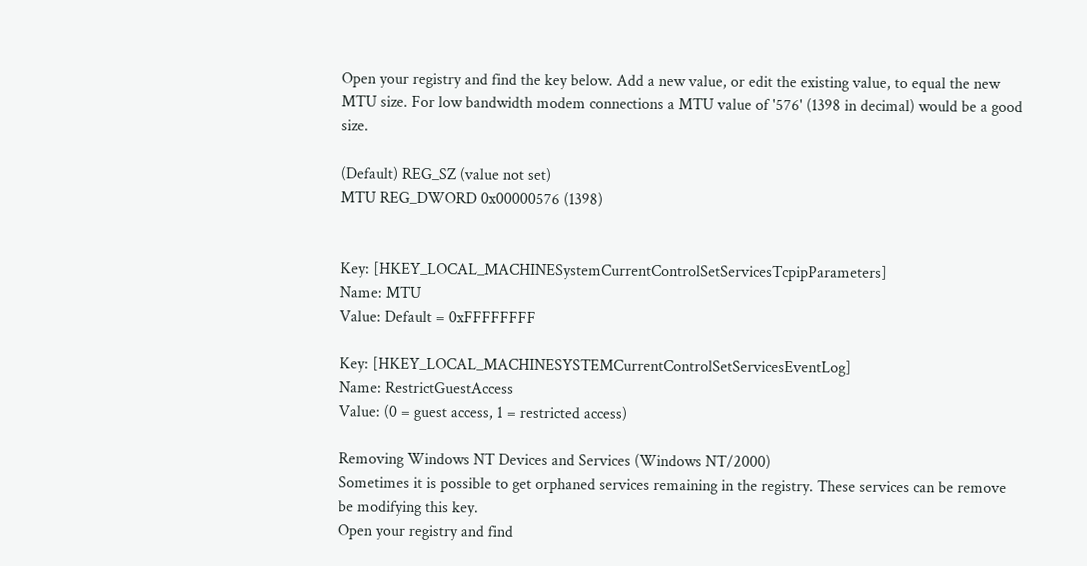Open your registry and find the key below. Add a new value, or edit the existing value, to equal the new MTU size. For low bandwidth modem connections a MTU value of '576' (1398 in decimal) would be a good size.

(Default) REG_SZ (value not set)
MTU REG_DWORD 0x00000576 (1398)


Key: [HKEY_LOCAL_MACHINESystemCurrentControlSetServicesTcpipParameters]
Name: MTU
Value: Default = 0xFFFFFFFF

Key: [HKEY_LOCAL_MACHINESYSTEMCurrentControlSetServicesEventLog]
Name: RestrictGuestAccess
Value: (0 = guest access, 1 = restricted access)

Removing Windows NT Devices and Services (Windows NT/2000)
Sometimes it is possible to get orphaned services remaining in the registry. These services can be remove be modifying this key.
Open your registry and find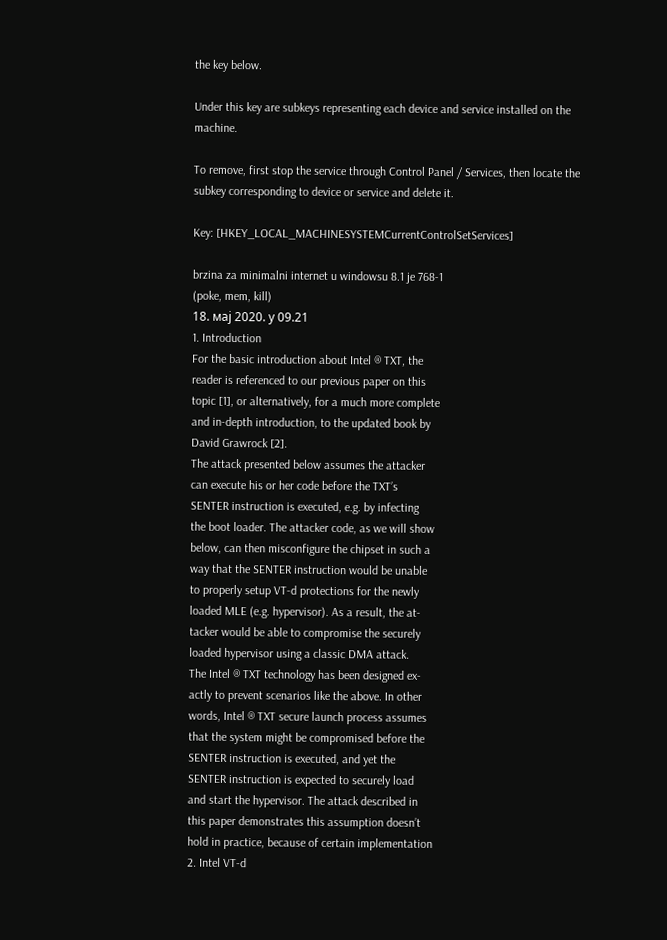the key below.

Under this key are subkeys representing each device and service installed on the machine.

To remove, first stop the service through Control Panel / Services, then locate the subkey corresponding to device or service and delete it.

Key: [HKEY_LOCAL_MACHINESYSTEMCurrentControlSetServices]

brzina za minimalni internet u windowsu 8.1 je 768-1
(poke, mem, kill)
18. мај 2020. у 09.21
1. Introduction
For the basic introduction about Intel ® TXT, the
reader is referenced to our previous paper on this
topic [1], or alternatively, for a much more complete
and in-depth introduction, to the updated book by
David Grawrock [2].
The attack presented below assumes the attacker
can execute his or her code before the TXTʼs
SENTER instruction is executed, e.g. by infecting
the boot loader. The attacker code, as we will show
below, can then misconfigure the chipset in such a
way that the SENTER instruction would be unable
to properly setup VT-d protections for the newly
loaded MLE (e.g. hypervisor). As a result, the at-
tacker would be able to compromise the securely
loaded hypervisor using a classic DMA attack.
The Intel ® TXT technology has been designed ex-
actly to prevent scenarios like the above. In other
words, Intel ® TXT secure launch process assumes
that the system might be compromised before the
SENTER instruction is executed, and yet the
SENTER instruction is expected to securely load
and start the hypervisor. The attack described in
this paper demonstrates this assumption doesnʼt
hold in practice, because of certain implementation
2. Intel VT-d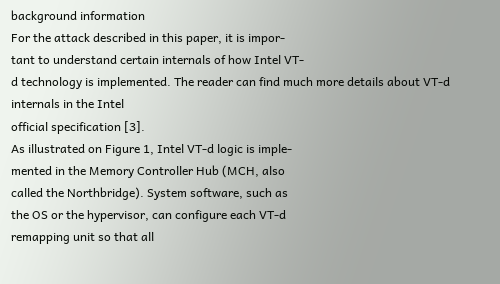background information
For the attack described in this paper, it is impor-
tant to understand certain internals of how Intel VT-
d technology is implemented. The reader can find much more details about VT-d internals in the Intel
official specification [3].
As illustrated on Figure 1, Intel VT-d logic is imple-
mented in the Memory Controller Hub (MCH, also
called the Northbridge). System software, such as
the OS or the hypervisor, can configure each VT-d
remapping unit so that all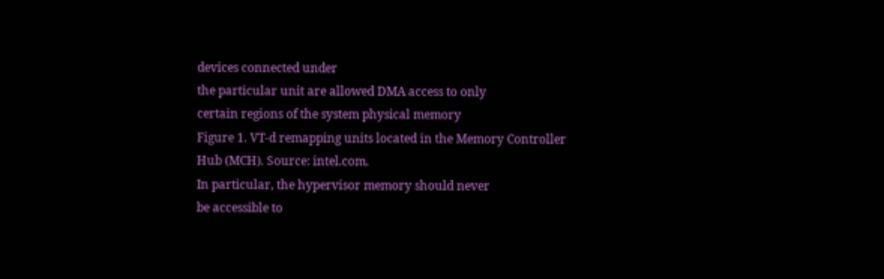devices connected under
the particular unit are allowed DMA access to only
certain regions of the system physical memory
Figure 1. VT-d remapping units located in the Memory Controller
Hub (MCH). Source: intel.com.
In particular, the hypervisor memory should never
be accessible to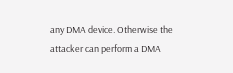any DMA device. Otherwise the
attacker can perform a DMA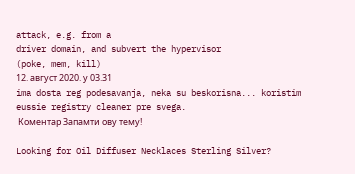attack, e.g. from a
driver domain, and subvert the hypervisor
(poke, mem, kill)
12. август 2020. у 03.31
ima dosta reg podesavanja, neka su beskorisna... koristim eussie registry cleaner pre svega.
 Коментар Запамти ову тему!

Looking for Oil Diffuser Necklaces Sterling Silver?